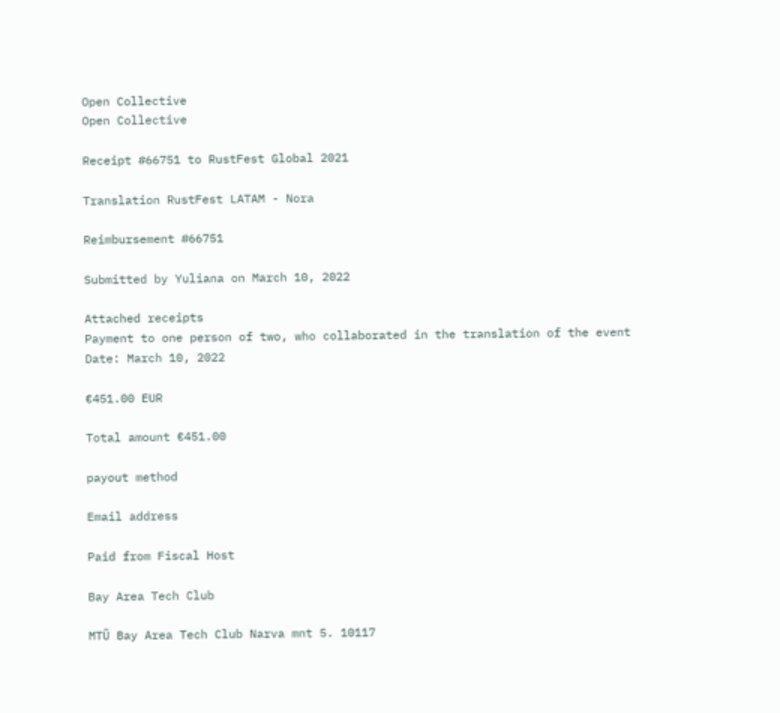Open Collective
Open Collective

Receipt #66751 to RustFest Global 2021

Translation RustFest LATAM - Nora

Reimbursement #66751

Submitted by Yuliana on March 10, 2022

Attached receipts
Payment to one person of two, who collaborated in the translation of the event
Date: March 10, 2022

€451.00 EUR

Total amount €451.00

payout method

Email address

Paid from Fiscal Host

Bay Area Tech Club

MTÜ Bay Area Tech Club Narva mnt 5. 10117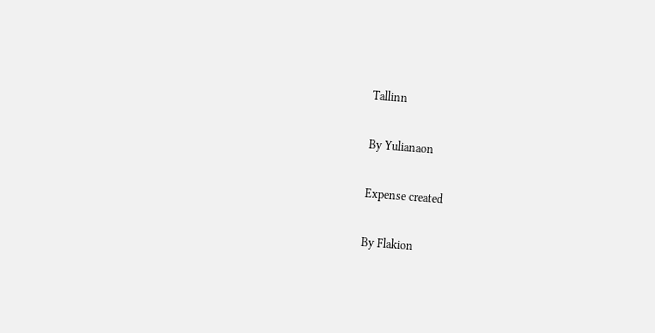Tallinn

By Yulianaon

Expense created

By Flakion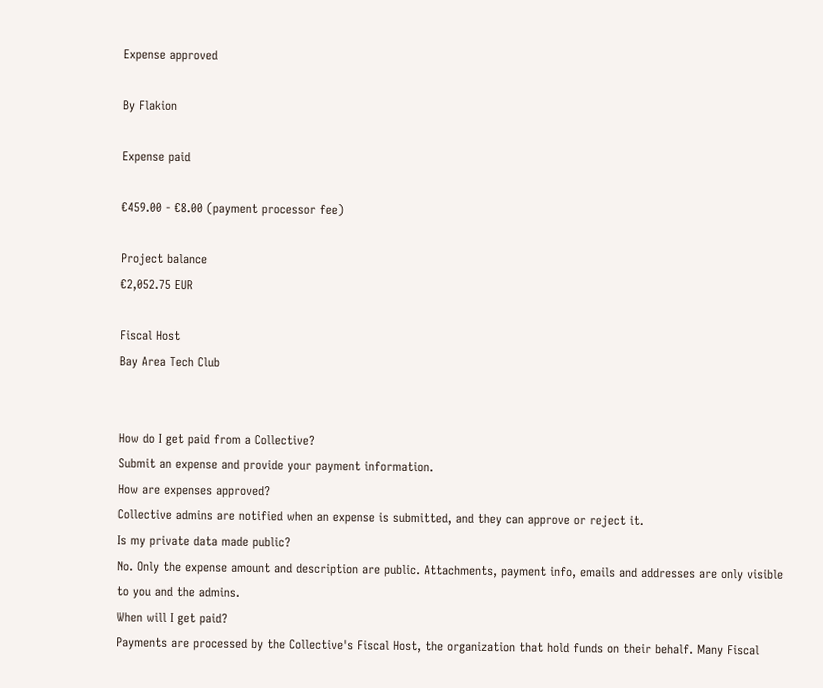Expense approved

By Flakion

Expense paid

€459.00 - €8.00 (payment processor fee)

Project balance
€2,052.75 EUR

Fiscal Host
Bay Area Tech Club


How do I get paid from a Collective?
Submit an expense and provide your payment information.
How are expenses approved?
Collective admins are notified when an expense is submitted, and they can approve or reject it.
Is my private data made public?
No. Only the expense amount and description are public. Attachments, payment info, emails and addresses are only visible to you and the admins.
When will I get paid?
Payments are processed by the Collective's Fiscal Host, the organization that hold funds on their behalf. Many Fiscal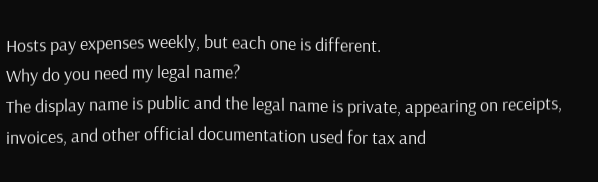Hosts pay expenses weekly, but each one is different.
Why do you need my legal name?
The display name is public and the legal name is private, appearing on receipts, invoices, and other official documentation used for tax and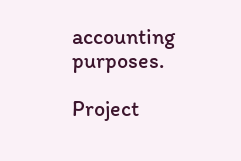accounting purposes.

Project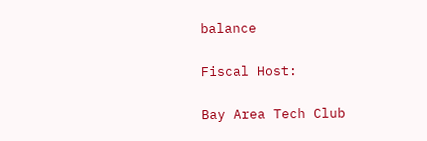balance

Fiscal Host:

Bay Area Tech Club